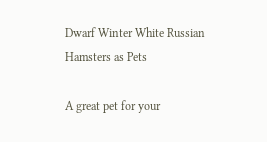Dwarf Winter White Russian Hamsters as Pets

A great pet for your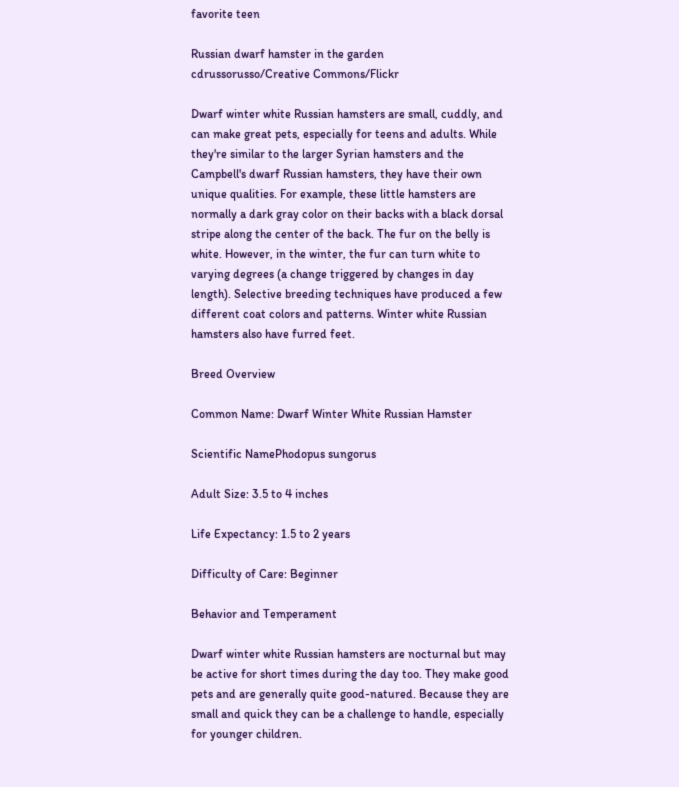favorite teen

Russian dwarf hamster in the garden
cdrussorusso/Creative Commons/Flickr

Dwarf winter white Russian hamsters are small, cuddly, and can make great pets, especially for teens and adults. While they're similar to the larger Syrian hamsters and the Campbell's dwarf Russian hamsters, they have their own unique qualities. For example, these little hamsters are normally a dark gray color on their backs with a black dorsal stripe along the center of the back. The fur on the belly is white. However, in the winter, the fur can turn white to varying degrees (a change triggered by changes in day length). Selective breeding techniques have produced a few different coat colors and patterns. Winter white Russian hamsters also have furred feet.

Breed Overview

Common Name: Dwarf Winter White Russian Hamster

Scientific NamePhodopus sungorus

Adult Size: 3.5 to 4 inches

Life Expectancy: 1.5 to 2 years

Difficulty of Care: Beginner

Behavior and Temperament

Dwarf winter white Russian hamsters are nocturnal but may be active for short times during the day too. They make good pets and are generally quite good-natured. Because they are small and quick they can be a challenge to handle, especially for younger children.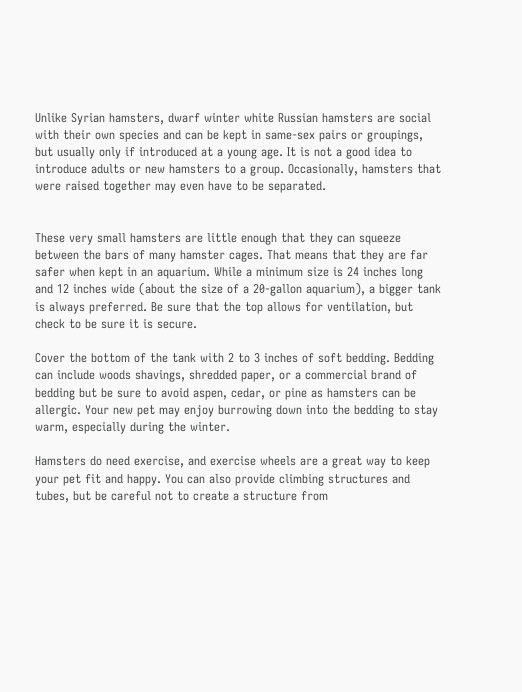Unlike Syrian hamsters, dwarf winter white Russian hamsters are social with their own species and can be kept in same-sex pairs or groupings, but usually only if introduced at a young age. It is not a good idea to introduce adults or new hamsters to a group. Occasionally, hamsters that were raised together may even have to be separated.


These very small hamsters are little enough that they can squeeze between the bars of many hamster cages. That means that they are far safer when kept in an aquarium. While a minimum size is 24 inches long and 12 inches wide (about the size of a 20-gallon aquarium), a bigger tank is always preferred. Be sure that the top allows for ventilation, but check to be sure it is secure.

Cover the bottom of the tank with 2 to 3 inches of soft bedding. Bedding can include woods shavings, shredded paper, or a commercial brand of bedding but be sure to avoid aspen, cedar, or pine as hamsters can be allergic. Your new pet may enjoy burrowing down into the bedding to stay warm, especially during the winter.

Hamsters do need exercise, and exercise wheels are a great way to keep your pet fit and happy. You can also provide climbing structures and tubes, but be careful not to create a structure from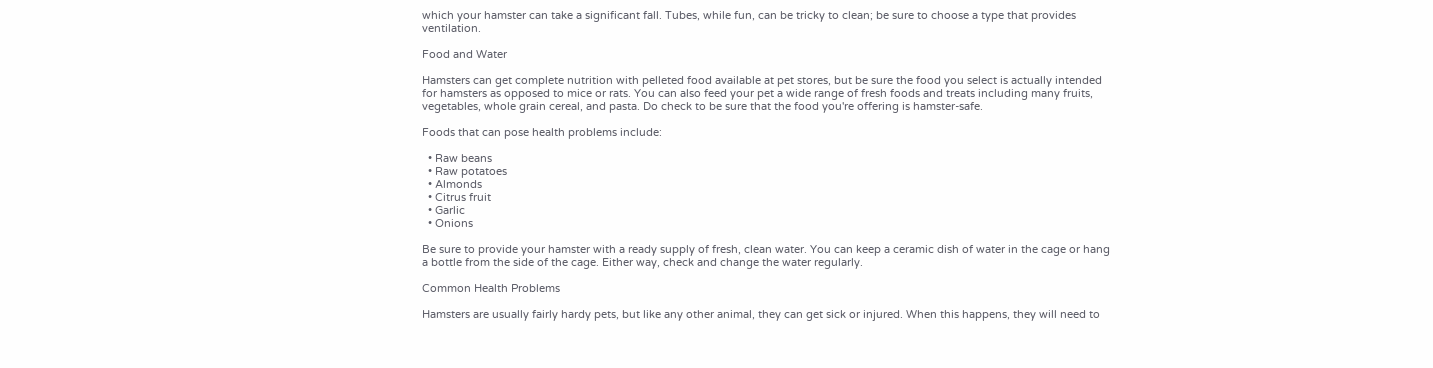which your hamster can take a significant fall. Tubes, while fun, can be tricky to clean; be sure to choose a type that provides ventilation.

Food and Water

Hamsters can get complete nutrition with pelleted food available at pet stores, but be sure the food you select is actually intended for hamsters as opposed to mice or rats. You can also feed your pet a wide range of fresh foods and treats including many fruits, vegetables, whole grain cereal, and pasta. Do check to be sure that the food you're offering is hamster-safe.

Foods that can pose health problems include:

  • Raw beans
  • Raw potatoes
  • Almonds
  • Citrus fruit
  • Garlic
  • Onions

Be sure to provide your hamster with a ready supply of fresh, clean water. You can keep a ceramic dish of water in the cage or hang a bottle from the side of the cage. Either way, check and change the water regularly.

Common Health Problems

Hamsters are usually fairly hardy pets, but like any other animal, they can get sick or injured. When this happens, they will need to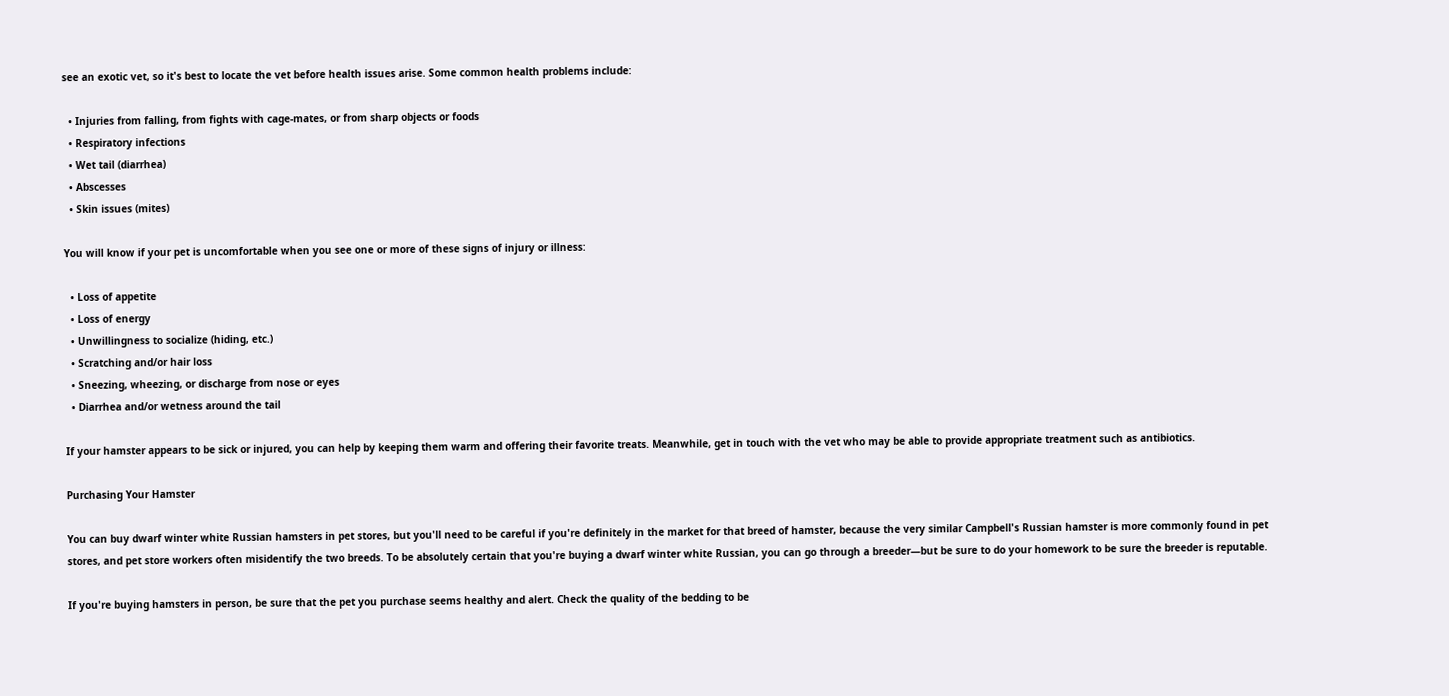see an exotic vet, so it's best to locate the vet before health issues arise. Some common health problems include:

  • Injuries from falling, from fights with cage-mates, or from sharp objects or foods
  • Respiratory infections
  • Wet tail (diarrhea)
  • Abscesses
  • Skin issues (mites)

You will know if your pet is uncomfortable when you see one or more of these signs of injury or illness:

  • Loss of appetite
  • Loss of energy
  • Unwillingness to socialize (hiding, etc.)
  • Scratching and/or hair loss
  • Sneezing, wheezing, or discharge from nose or eyes
  • Diarrhea and/or wetness around the tail

If your hamster appears to be sick or injured, you can help by keeping them warm and offering their favorite treats. Meanwhile, get in touch with the vet who may be able to provide appropriate treatment such as antibiotics.

Purchasing Your Hamster

You can buy dwarf winter white Russian hamsters in pet stores, but you'll need to be careful if you're definitely in the market for that breed of hamster, because the very similar Campbell's Russian hamster is more commonly found in pet stores, and pet store workers often misidentify the two breeds. To be absolutely certain that you're buying a dwarf winter white Russian, you can go through a breeder—but be sure to do your homework to be sure the breeder is reputable.

If you're buying hamsters in person, be sure that the pet you purchase seems healthy and alert. Check the quality of the bedding to be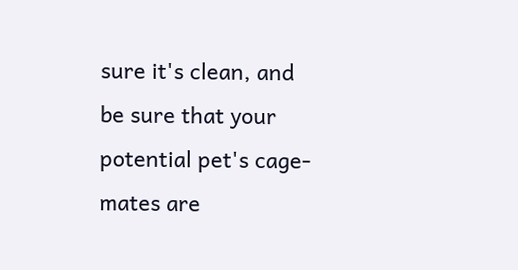sure it's clean, and be sure that your potential pet's cage-mates are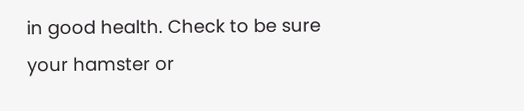in good health. Check to be sure your hamster or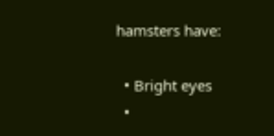hamsters have:

  • Bright eyes
  •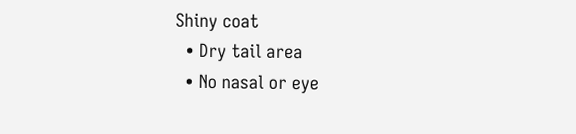Shiny coat
  • Dry tail area
  • No nasal or eye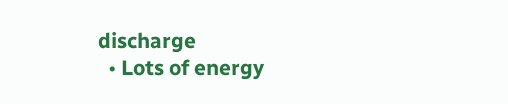discharge
  • Lots of energy